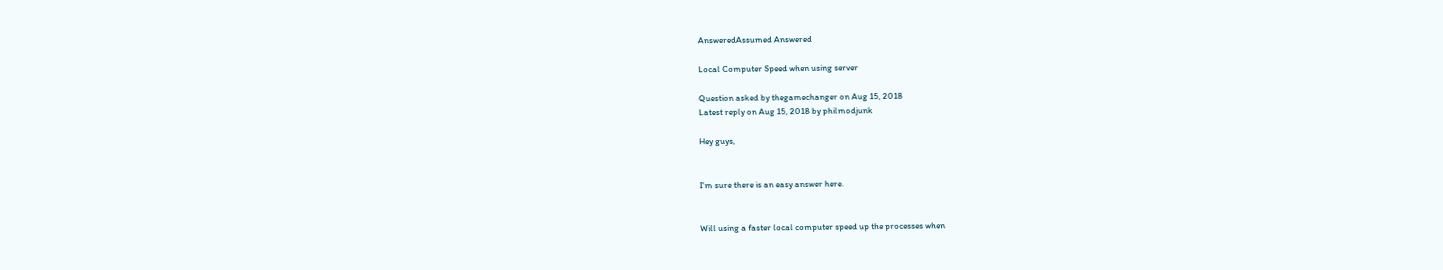AnsweredAssumed Answered

Local Computer Speed when using server

Question asked by thegamechanger on Aug 15, 2018
Latest reply on Aug 15, 2018 by philmodjunk

Hey guys,


I'm sure there is an easy answer here.


Will using a faster local computer speed up the processes when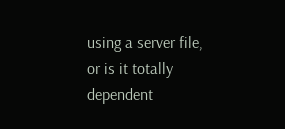using a server file, or is it totally dependent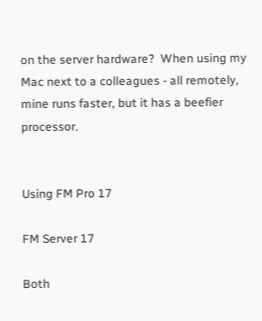on the server hardware?  When using my Mac next to a colleagues - all remotely, mine runs faster, but it has a beefier processor.


Using FM Pro 17

FM Server 17

Both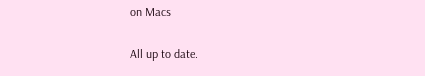on Macs

All up to date.